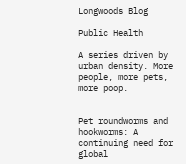Longwoods Blog

Public Health

A series driven by urban density. More people, more pets, more poop.


Pet roundworms and hookworms: A continuing need for global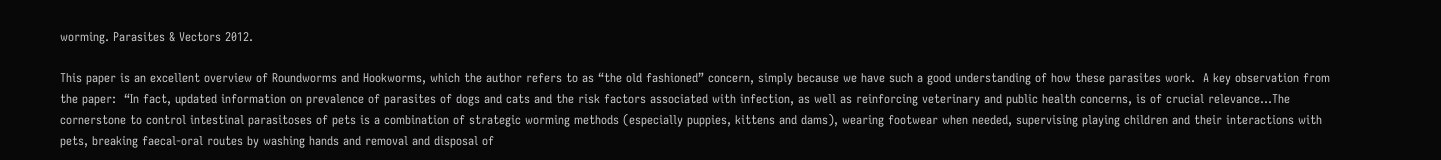worming. Parasites & Vectors 2012.

This paper is an excellent overview of Roundworms and Hookworms, which the author refers to as “the old fashioned” concern, simply because we have such a good understanding of how these parasites work.  A key observation from the paper:  “In fact, updated information on prevalence of parasites of dogs and cats and the risk factors associated with infection, as well as reinforcing veterinary and public health concerns, is of crucial relevance…The cornerstone to control intestinal parasitoses of pets is a combination of strategic worming methods (especially puppies, kittens and dams), wearing footwear when needed, supervising playing children and their interactions with pets, breaking faecal-oral routes by washing hands and removal and disposal of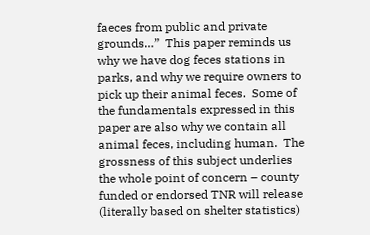faeces from public and private grounds…”  This paper reminds us why we have dog feces stations in parks, and why we require owners to pick up their animal feces.  Some of the fundamentals expressed in this paper are also why we contain all animal feces, including human.  The grossness of this subject underlies the whole point of concern – county funded or endorsed TNR will release (literally based on shelter statistics)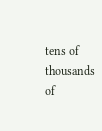tens of thousands of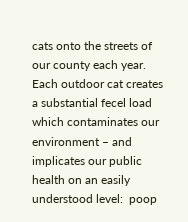cats onto the streets of our county each year.  Each outdoor cat creates a substantial fecel load which contaminates our environment – and implicates our public health on an easily understood level:  poop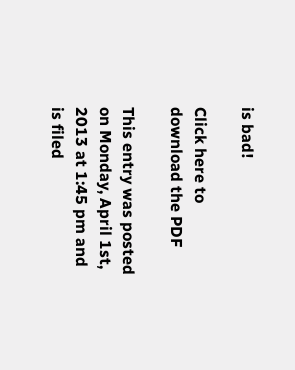is bad!

Click here to download the PDF

This entry was posted on Monday, April 1st, 2013 at 1:45 pm and is filed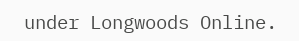under Longwoods Online.